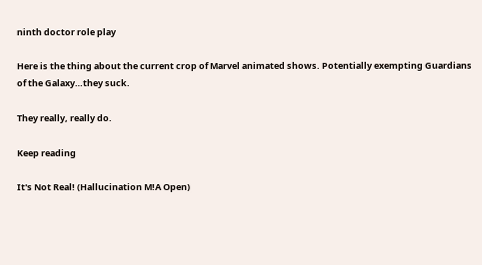ninth doctor role play

Here is the thing about the current crop of Marvel animated shows. Potentially exempting Guardians of the Galaxy…they suck.

They really, really do.

Keep reading

It's Not Real! (Hallucination M!A Open)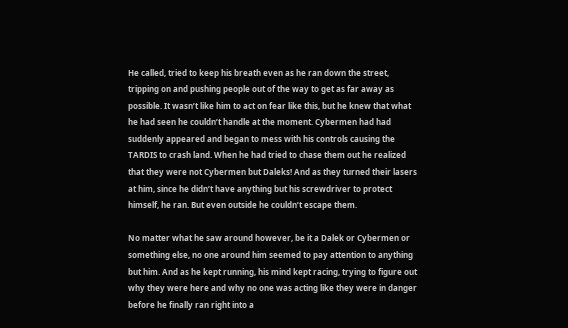He called, tried to keep his breath even as he ran down the street, tripping on and pushing people out of the way to get as far away as possible. It wasn’t like him to act on fear like this, but he knew that what he had seen he couldn’t handle at the moment. Cybermen had had suddenly appeared and began to mess with his controls causing the TARDIS to crash land. When he had tried to chase them out he realized that they were not Cybermen but Daleks! And as they turned their lasers at him, since he didn’t have anything but his screwdriver to protect himself, he ran. But even outside he couldn’t escape them.

No matter what he saw around however, be it a Dalek or Cybermen or something else, no one around him seemed to pay attention to anything but him. And as he kept running, his mind kept racing, trying to figure out why they were here and why no one was acting like they were in danger before he finally ran right into a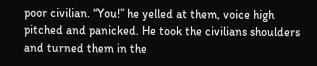poor civilian. “You!” he yelled at them, voice high pitched and panicked. He took the civilians shoulders and turned them in the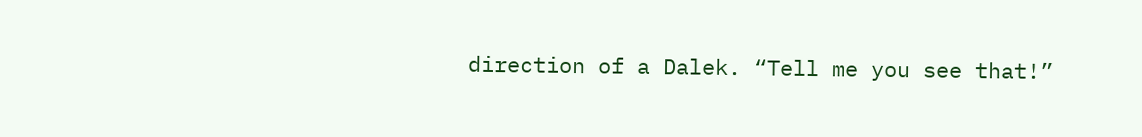direction of a Dalek. “Tell me you see that!”